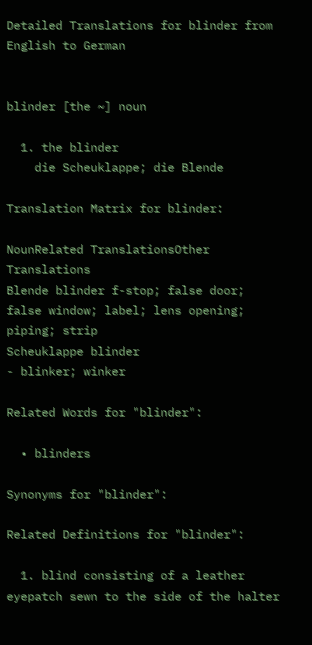Detailed Translations for blinder from English to German


blinder [the ~] noun

  1. the blinder
    die Scheuklappe; die Blende

Translation Matrix for blinder:

NounRelated TranslationsOther Translations
Blende blinder f-stop; false door; false window; label; lens opening; piping; strip
Scheuklappe blinder
- blinker; winker

Related Words for "blinder":

  • blinders

Synonyms for "blinder":

Related Definitions for "blinder":

  1. blind consisting of a leather eyepatch sewn to the side of the halter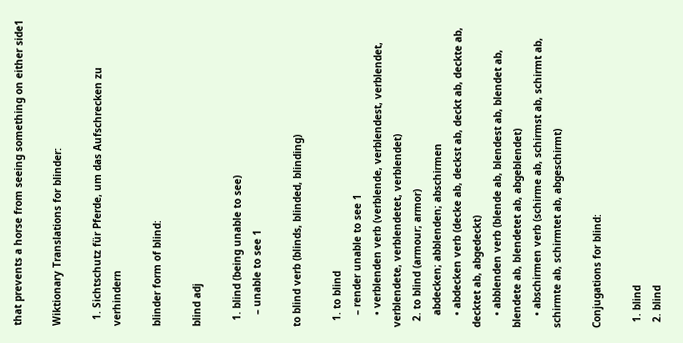that prevents a horse from seeing something on either side1

Wiktionary Translations for blinder:

  1. Sichtschutz für Pferde, um das Aufschrecken zu verhindern

blinder form of blind:

blind adj

  1. blind (being unable to see)
    – unable to see 1

to blind verb (blinds, blinded, blinding)

  1. to blind
    – render unable to see 1
    • verblenden verb (verblende, verblendest, verblendet, verblendete, verblendetet, verblendet)
  2. to blind (armour; armor)
    abdecken; abblenden; abschirmen
    • abdecken verb (decke ab, deckst ab, deckt ab, deckte ab, decktet ab, abgedeckt)
    • abblenden verb (blende ab, blendest ab, blendet ab, blendete ab, blendetet ab, abgeblendet)
    • abschirmen verb (schirme ab, schirmst ab, schirmt ab, schirmte ab, schirmtet ab, abgeschirmt)

Conjugations for blind:

  1. blind
  2. blind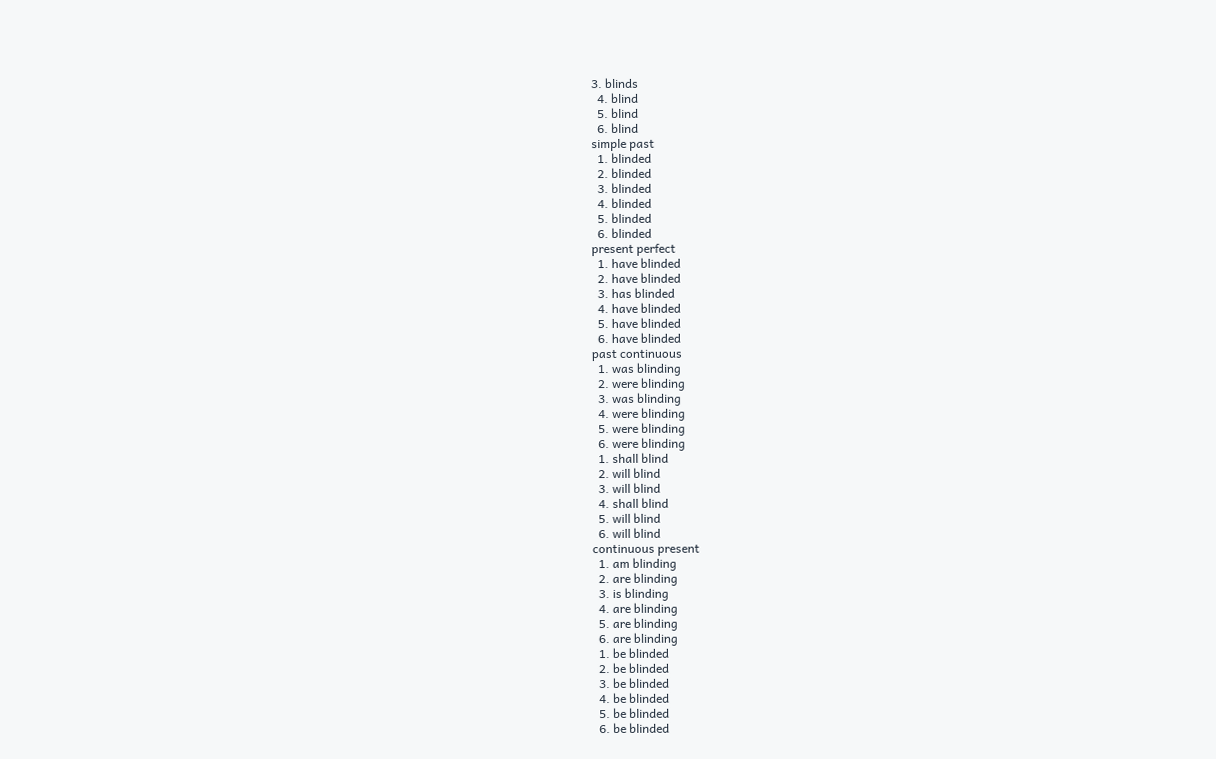3. blinds
  4. blind
  5. blind
  6. blind
simple past
  1. blinded
  2. blinded
  3. blinded
  4. blinded
  5. blinded
  6. blinded
present perfect
  1. have blinded
  2. have blinded
  3. has blinded
  4. have blinded
  5. have blinded
  6. have blinded
past continuous
  1. was blinding
  2. were blinding
  3. was blinding
  4. were blinding
  5. were blinding
  6. were blinding
  1. shall blind
  2. will blind
  3. will blind
  4. shall blind
  5. will blind
  6. will blind
continuous present
  1. am blinding
  2. are blinding
  3. is blinding
  4. are blinding
  5. are blinding
  6. are blinding
  1. be blinded
  2. be blinded
  3. be blinded
  4. be blinded
  5. be blinded
  6. be blinded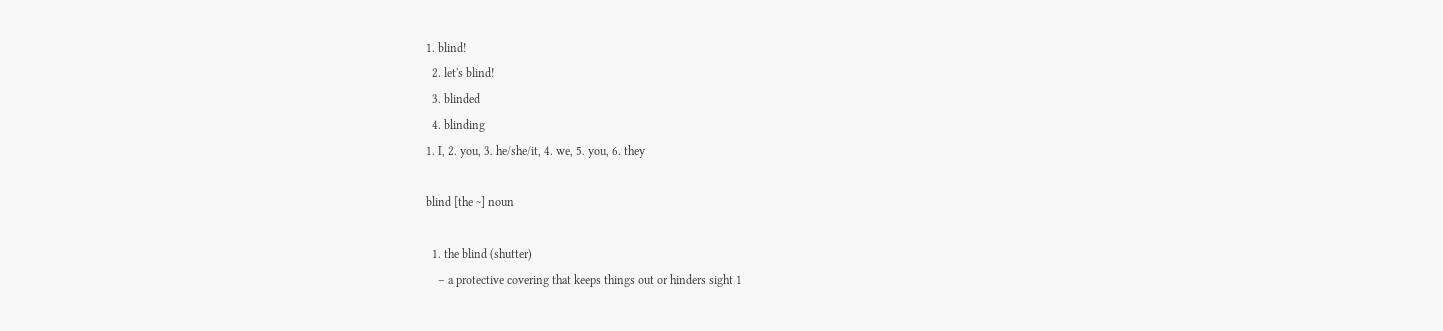1. blind!
  2. let's blind!
  3. blinded
  4. blinding
1. I, 2. you, 3. he/she/it, 4. we, 5. you, 6. they

blind [the ~] noun

  1. the blind (shutter)
    – a protective covering that keeps things out or hinders sight 1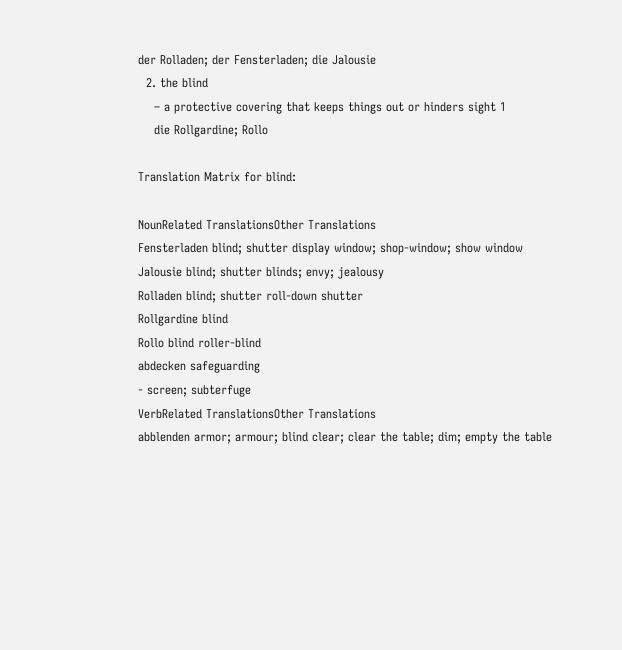der Rolladen; der Fensterladen; die Jalousie
  2. the blind
    – a protective covering that keeps things out or hinders sight 1
    die Rollgardine; Rollo

Translation Matrix for blind:

NounRelated TranslationsOther Translations
Fensterladen blind; shutter display window; shop-window; show window
Jalousie blind; shutter blinds; envy; jealousy
Rolladen blind; shutter roll-down shutter
Rollgardine blind
Rollo blind roller-blind
abdecken safeguarding
- screen; subterfuge
VerbRelated TranslationsOther Translations
abblenden armor; armour; blind clear; clear the table; dim; empty the table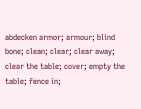abdecken armor; armour; blind bone; clean; clear; clear away; clear the table; cover; empty the table; fence in;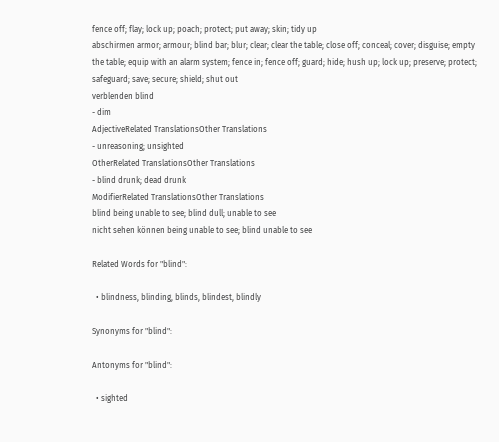fence off; flay; lock up; poach; protect; put away; skin; tidy up
abschirmen armor; armour; blind bar; blur; clear; clear the table; close off; conceal; cover; disguise; empty the table; equip with an alarm system; fence in; fence off; guard; hide; hush up; lock up; preserve; protect; safeguard; save; secure; shield; shut out
verblenden blind
- dim
AdjectiveRelated TranslationsOther Translations
- unreasoning; unsighted
OtherRelated TranslationsOther Translations
- blind drunk; dead drunk
ModifierRelated TranslationsOther Translations
blind being unable to see; blind dull; unable to see
nicht sehen können being unable to see; blind unable to see

Related Words for "blind":

  • blindness, blinding, blinds, blindest, blindly

Synonyms for "blind":

Antonyms for "blind":

  • sighted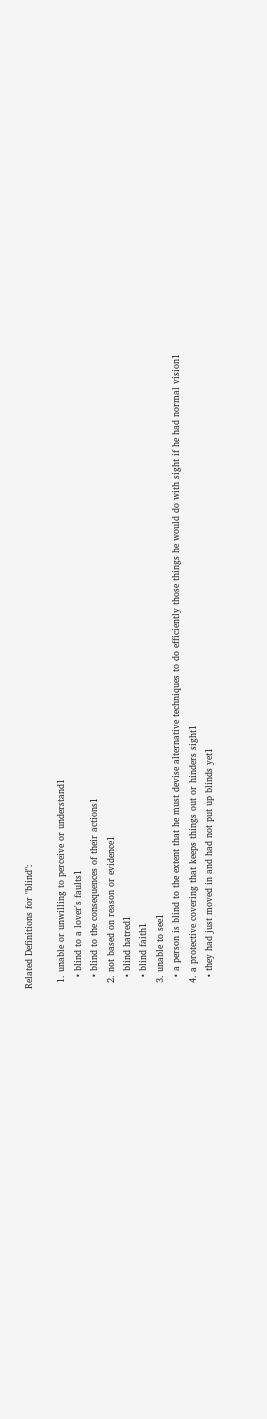Related Definitions for "blind":

  1. unable or unwilling to perceive or understand1
    • blind to a lover's faults1
    • blind to the consequences of their actions1
  2. not based on reason or evidence1
    • blind hatred1
    • blind faith1
  3. unable to see1
    • a person is blind to the extent that he must devise alternative techniques to do efficiently those things he would do with sight if he had normal vision1
  4. a protective covering that keeps things out or hinders sight1
    • they had just moved in and had not put up blinds yet1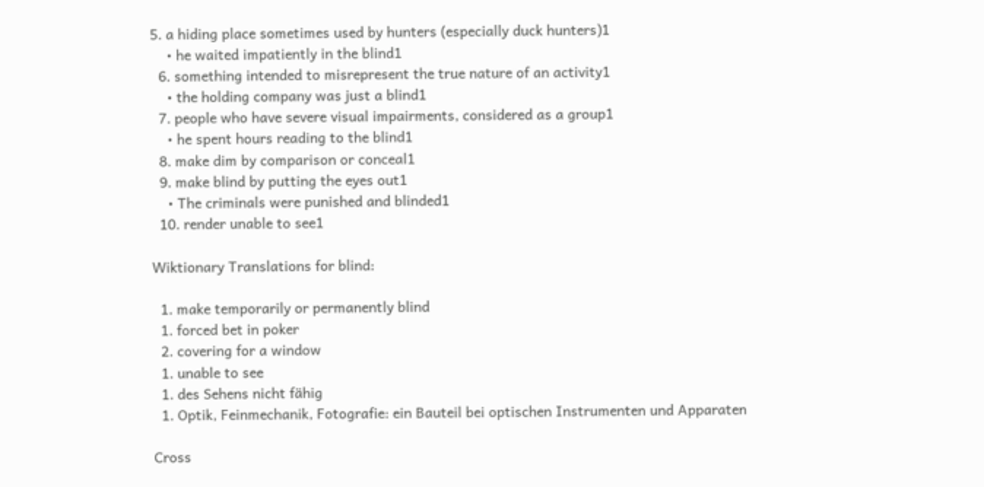5. a hiding place sometimes used by hunters (especially duck hunters)1
    • he waited impatiently in the blind1
  6. something intended to misrepresent the true nature of an activity1
    • the holding company was just a blind1
  7. people who have severe visual impairments, considered as a group1
    • he spent hours reading to the blind1
  8. make dim by comparison or conceal1
  9. make blind by putting the eyes out1
    • The criminals were punished and blinded1
  10. render unable to see1

Wiktionary Translations for blind:

  1. make temporarily or permanently blind
  1. forced bet in poker
  2. covering for a window
  1. unable to see
  1. des Sehens nicht fähig
  1. Optik, Feinmechanik, Fotografie: ein Bauteil bei optischen Instrumenten und Apparaten

Cross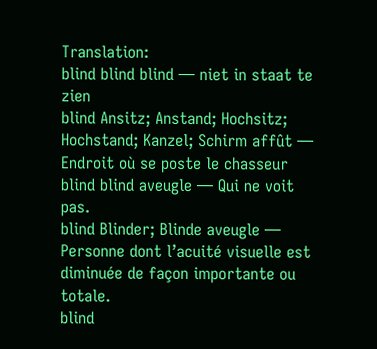Translation:
blind blind blind — niet in staat te zien
blind Ansitz; Anstand; Hochsitz; Hochstand; Kanzel; Schirm affût — Endroit où se poste le chasseur
blind blind aveugle — Qui ne voit pas.
blind Blinder; Blinde aveugle — Personne dont l’acuité visuelle est diminuée de façon importante ou totale.
blind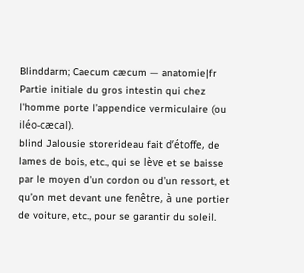Blinddarm; Caecum cæcum — anatomie|fr Partie initiale du gros intestin qui chez l'homme porte l’appendice vermiculaire (ou iléo-cæcal).
blind Jalousie storerideau fait d’étoffe, de lames de bois, etc., qui se lève et se baisse par le moyen d’un cordon ou d’un ressort, et qu’on met devant une fenêtre, à une portier de voiture, etc., pour se garantir du soleil.